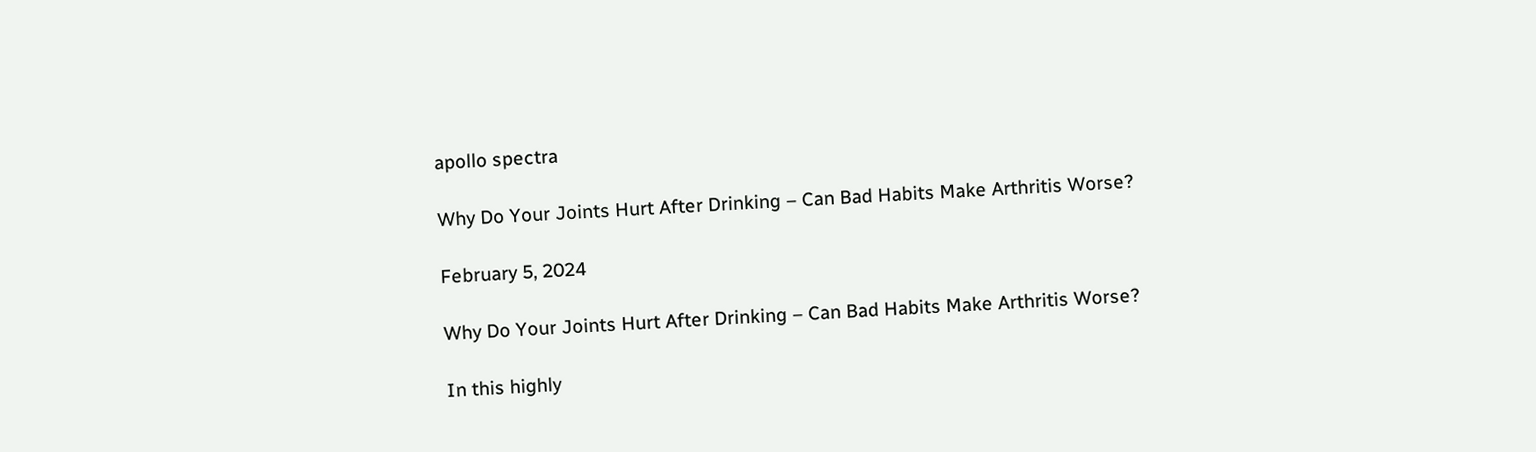apollo spectra

Why Do Your Joints Hurt After Drinking – Can Bad Habits Make Arthritis Worse?

February 5, 2024

Why Do Your Joints Hurt After Drinking – Can Bad Habits Make Arthritis Worse?

In this highly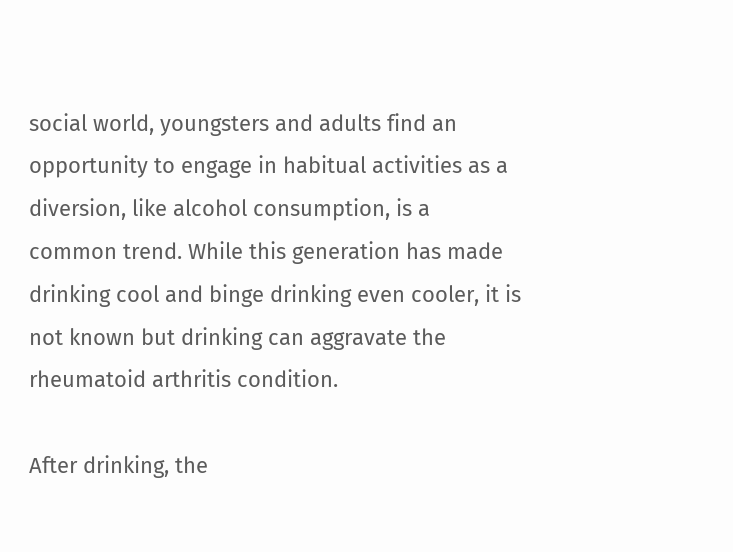social world, youngsters and adults find an opportunity to engage in habitual activities as a diversion, like alcohol consumption, is a common trend. While this generation has made drinking cool and binge drinking even cooler, it is not known but drinking can aggravate the rheumatoid arthritis condition.

After drinking, the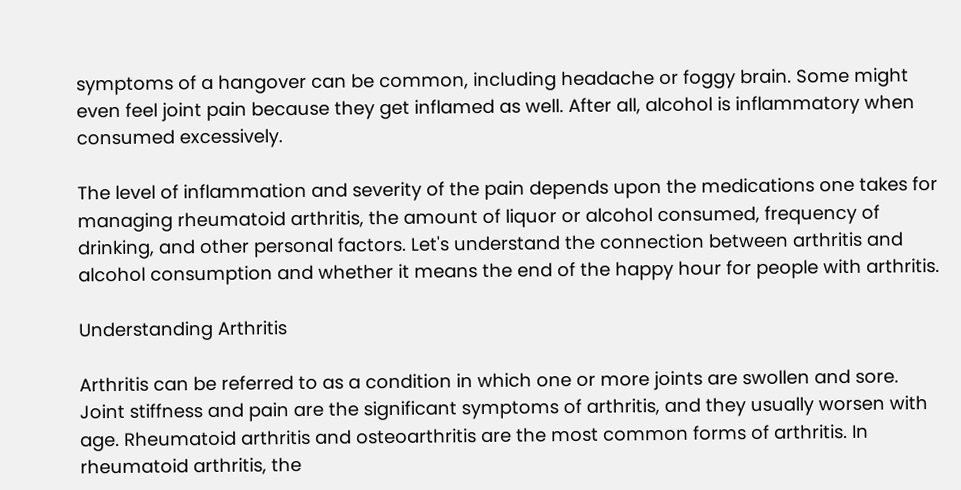symptoms of a hangover can be common, including headache or foggy brain. Some might even feel joint pain because they get inflamed as well. After all, alcohol is inflammatory when consumed excessively.

The level of inflammation and severity of the pain depends upon the medications one takes for managing rheumatoid arthritis, the amount of liquor or alcohol consumed, frequency of drinking, and other personal factors. Let's understand the connection between arthritis and alcohol consumption and whether it means the end of the happy hour for people with arthritis.

Understanding Arthritis

Arthritis can be referred to as a condition in which one or more joints are swollen and sore. Joint stiffness and pain are the significant symptoms of arthritis, and they usually worsen with age. Rheumatoid arthritis and osteoarthritis are the most common forms of arthritis. In rheumatoid arthritis, the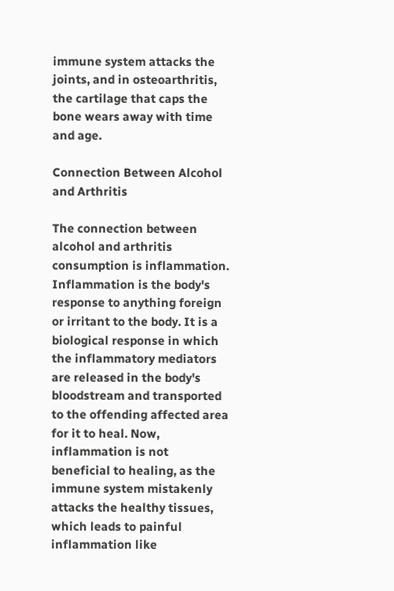immune system attacks the joints, and in osteoarthritis, the cartilage that caps the bone wears away with time and age.

Connection Between Alcohol and Arthritis

The connection between alcohol and arthritis consumption is inflammation. Inflammation is the body's response to anything foreign or irritant to the body. It is a biological response in which the inflammatory mediators are released in the body's bloodstream and transported to the offending affected area for it to heal. Now, inflammation is not beneficial to healing, as the immune system mistakenly attacks the healthy tissues, which leads to painful inflammation like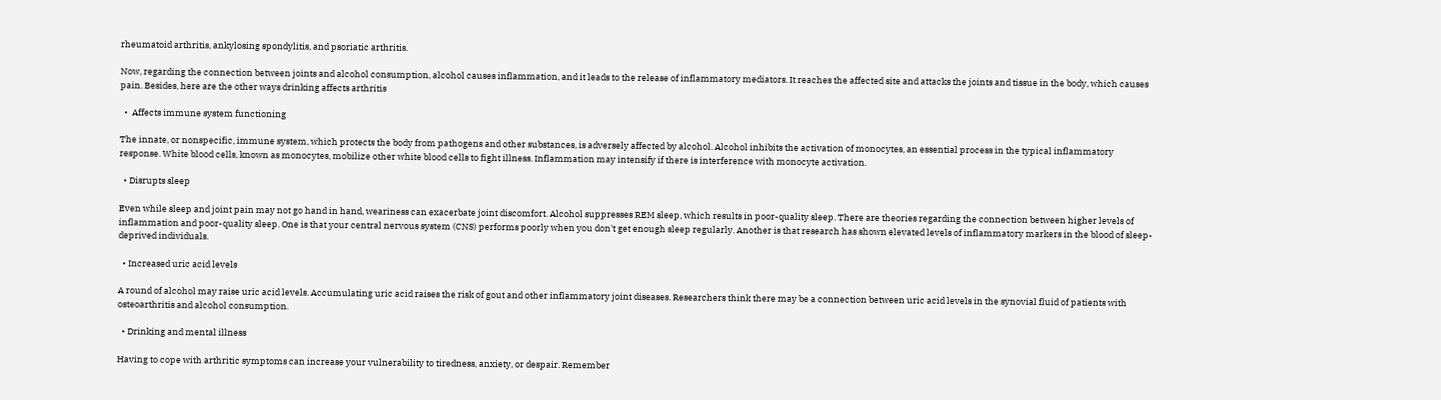rheumatoid arthritis, ankylosing spondylitis, and psoriatic arthritis.

Now, regarding the connection between joints and alcohol consumption, alcohol causes inflammation, and it leads to the release of inflammatory mediators. It reaches the affected site and attacks the joints and tissue in the body, which causes pain. Besides, here are the other ways drinking affects arthritis

  •  Affects immune system functioning

The innate, or nonspecific, immune system, which protects the body from pathogens and other substances, is adversely affected by alcohol. Alcohol inhibits the activation of monocytes, an essential process in the typical inflammatory response. White blood cells, known as monocytes, mobilize other white blood cells to fight illness. Inflammation may intensify if there is interference with monocyte activation.

  • Disrupts sleep

Even while sleep and joint pain may not go hand in hand, weariness can exacerbate joint discomfort. Alcohol suppresses REM sleep, which results in poor-quality sleep. There are theories regarding the connection between higher levels of inflammation and poor-quality sleep. One is that your central nervous system (CNS) performs poorly when you don't get enough sleep regularly. Another is that research has shown elevated levels of inflammatory markers in the blood of sleep-deprived individuals.

  • Increased uric acid levels

A round of alcohol may raise uric acid levels. Accumulating uric acid raises the risk of gout and other inflammatory joint diseases. Researchers think there may be a connection between uric acid levels in the synovial fluid of patients with osteoarthritis and alcohol consumption.

  • Drinking and mental illness

Having to cope with arthritic symptoms can increase your vulnerability to tiredness, anxiety, or despair. Remember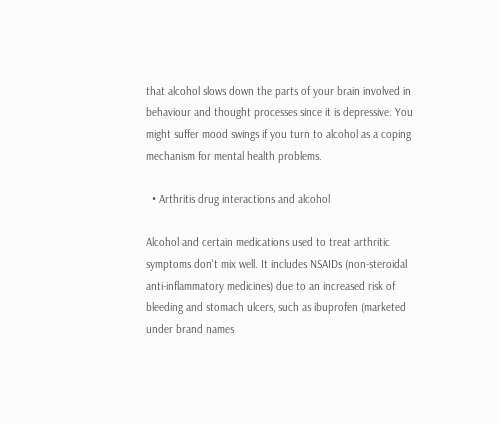that alcohol slows down the parts of your brain involved in behaviour and thought processes since it is depressive. You might suffer mood swings if you turn to alcohol as a coping mechanism for mental health problems.

  • Arthritis drug interactions and alcohol

Alcohol and certain medications used to treat arthritic symptoms don't mix well. It includes NSAIDs (non-steroidal anti-inflammatory medicines) due to an increased risk of bleeding and stomach ulcers, such as ibuprofen (marketed under brand names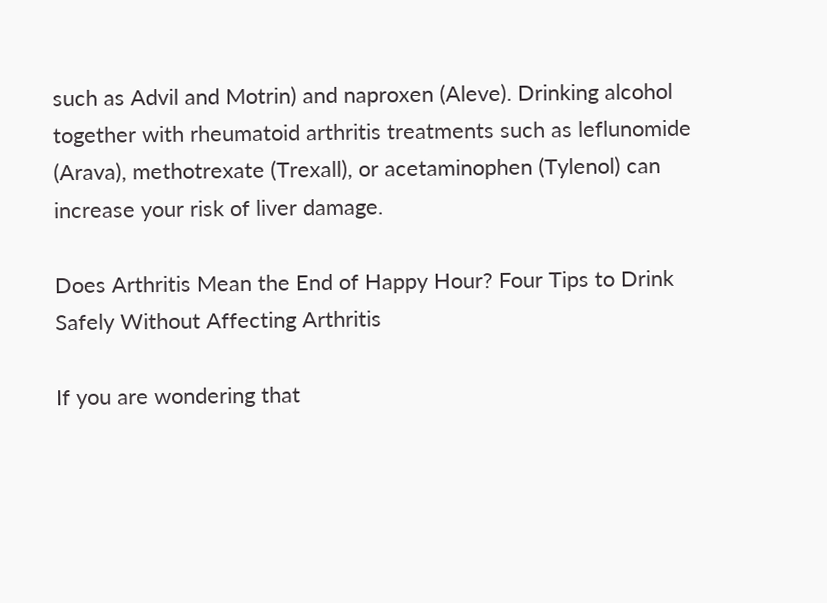such as Advil and Motrin) and naproxen (Aleve). Drinking alcohol together with rheumatoid arthritis treatments such as leflunomide (Arava), methotrexate (Trexall), or acetaminophen (Tylenol) can increase your risk of liver damage.

Does Arthritis Mean the End of Happy Hour? Four Tips to Drink Safely Without Affecting Arthritis

If you are wondering that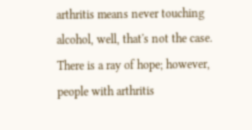arthritis means never touching alcohol, well, that's not the case. There is a ray of hope; however, people with arthritis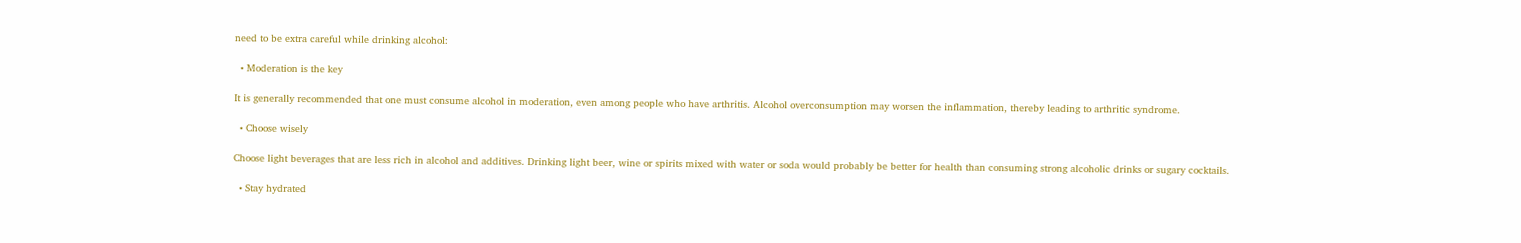need to be extra careful while drinking alcohol:

  • Moderation is the key

It is generally recommended that one must consume alcohol in moderation, even among people who have arthritis. Alcohol overconsumption may worsen the inflammation, thereby leading to arthritic syndrome.

  • Choose wisely

Choose light beverages that are less rich in alcohol and additives. Drinking light beer, wine or spirits mixed with water or soda would probably be better for health than consuming strong alcoholic drinks or sugary cocktails.

  • Stay hydrated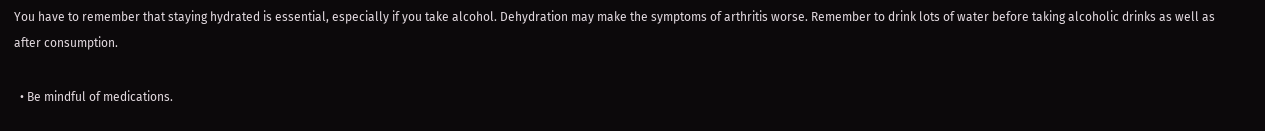You have to remember that staying hydrated is essential, especially if you take alcohol. Dehydration may make the symptoms of arthritis worse. Remember to drink lots of water before taking alcoholic drinks as well as after consumption.

  • Be mindful of medications.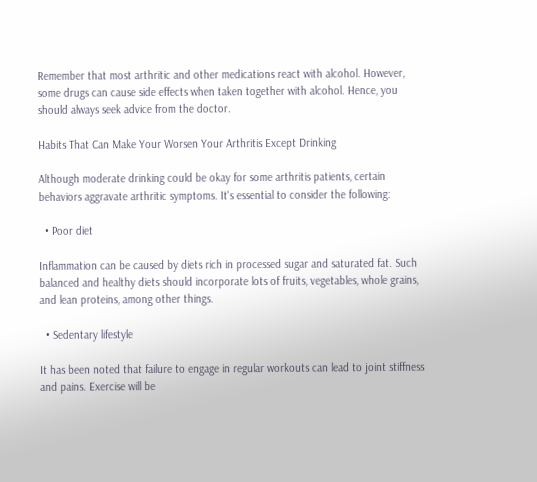Remember that most arthritic and other medications react with alcohol. However, some drugs can cause side effects when taken together with alcohol. Hence, you should always seek advice from the doctor.

Habits That Can Make Your Worsen Your Arthritis Except Drinking

Although moderate drinking could be okay for some arthritis patients, certain behaviors aggravate arthritic symptoms. It's essential to consider the following:

  • Poor diet

Inflammation can be caused by diets rich in processed sugar and saturated fat. Such balanced and healthy diets should incorporate lots of fruits, vegetables, whole grains, and lean proteins, among other things.

  • Sedentary lifestyle

It has been noted that failure to engage in regular workouts can lead to joint stiffness and pains. Exercise will be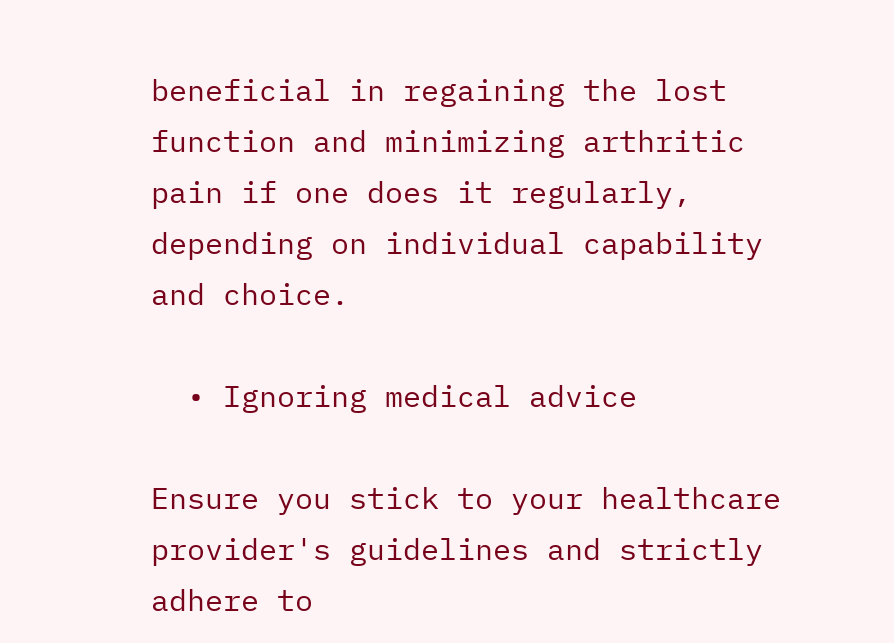beneficial in regaining the lost function and minimizing arthritic pain if one does it regularly, depending on individual capability and choice.

  • Ignoring medical advice

Ensure you stick to your healthcare provider's guidelines and strictly adhere to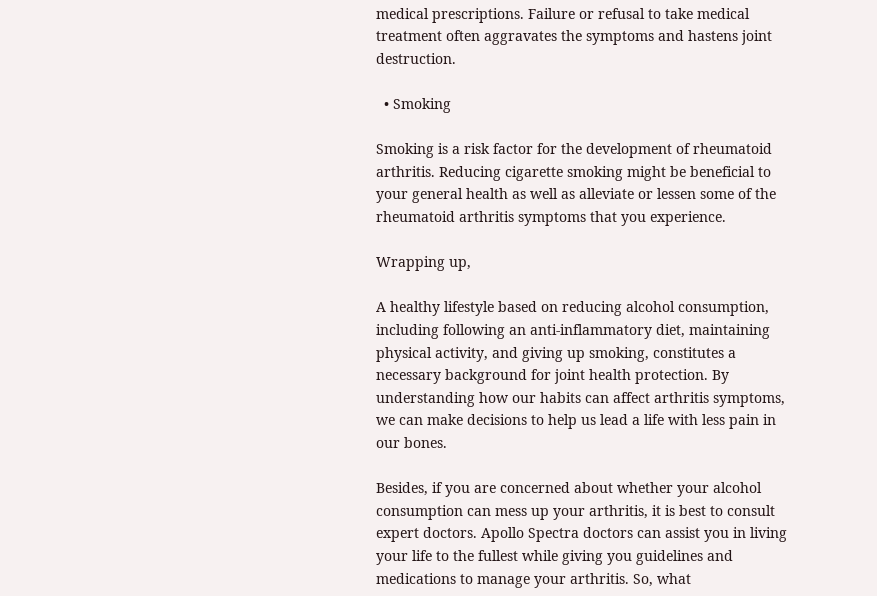medical prescriptions. Failure or refusal to take medical treatment often aggravates the symptoms and hastens joint destruction.

  • Smoking

Smoking is a risk factor for the development of rheumatoid arthritis. Reducing cigarette smoking might be beneficial to your general health as well as alleviate or lessen some of the rheumatoid arthritis symptoms that you experience.

Wrapping up,

A healthy lifestyle based on reducing alcohol consumption, including following an anti-inflammatory diet, maintaining physical activity, and giving up smoking, constitutes a necessary background for joint health protection. By understanding how our habits can affect arthritis symptoms, we can make decisions to help us lead a life with less pain in our bones.

Besides, if you are concerned about whether your alcohol consumption can mess up your arthritis, it is best to consult expert doctors. Apollo Spectra doctors can assist you in living your life to the fullest while giving you guidelines and medications to manage your arthritis. So, what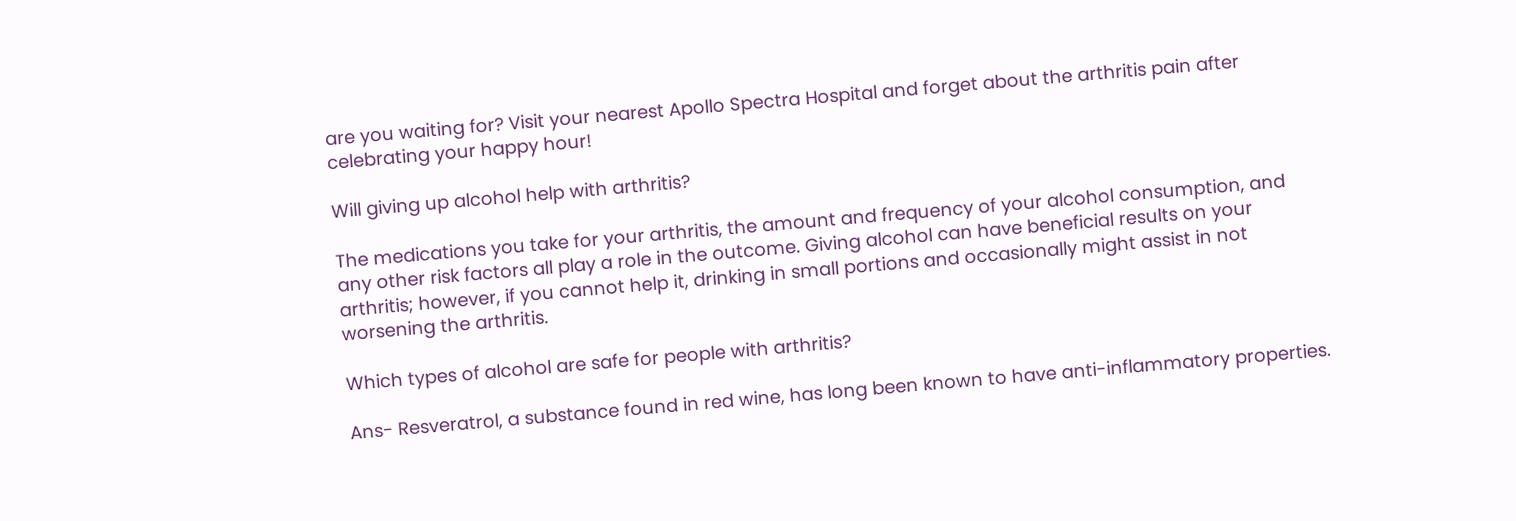are you waiting for? Visit your nearest Apollo Spectra Hospital and forget about the arthritis pain after celebrating your happy hour!

Will giving up alcohol help with arthritis?

The medications you take for your arthritis, the amount and frequency of your alcohol consumption, and any other risk factors all play a role in the outcome. Giving alcohol can have beneficial results on your arthritis; however, if you cannot help it, drinking in small portions and occasionally might assist in not worsening the arthritis.

Which types of alcohol are safe for people with arthritis?

Ans- Resveratrol, a substance found in red wine, has long been known to have anti-inflammatory properties.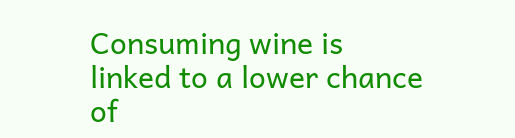Consuming wine is linked to a lower chance of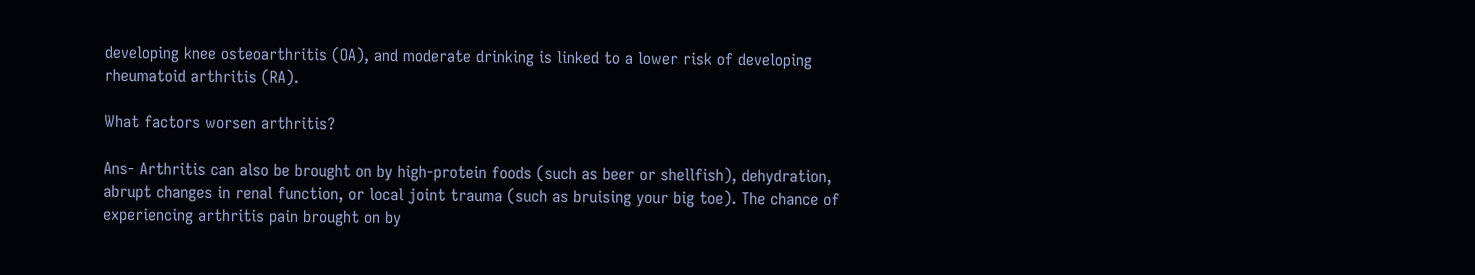developing knee osteoarthritis (OA), and moderate drinking is linked to a lower risk of developing rheumatoid arthritis (RA).

What factors worsen arthritis?

Ans- Arthritis can also be brought on by high-protein foods (such as beer or shellfish), dehydration, abrupt changes in renal function, or local joint trauma (such as bruising your big toe). The chance of experiencing arthritis pain brought on by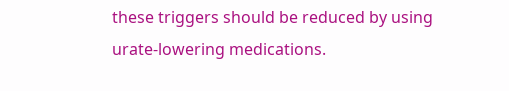these triggers should be reduced by using urate-lowering medications.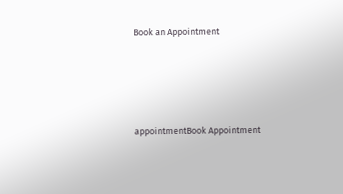Book an Appointment





appointmentBook Appointment